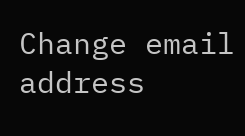Change email address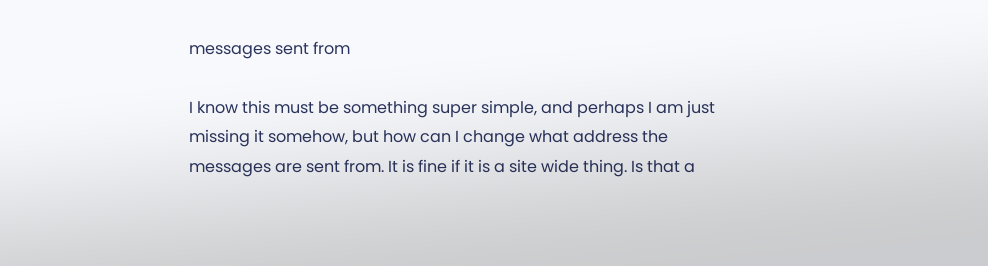messages sent from

I know this must be something super simple, and perhaps I am just missing it somehow, but how can I change what address the messages are sent from. It is fine if it is a site wide thing. Is that a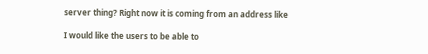server thing? Right now it is coming from an address like

I would like the users to be able to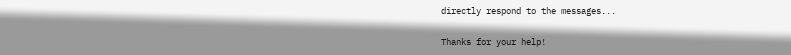directly respond to the messages...

Thanks for your help!